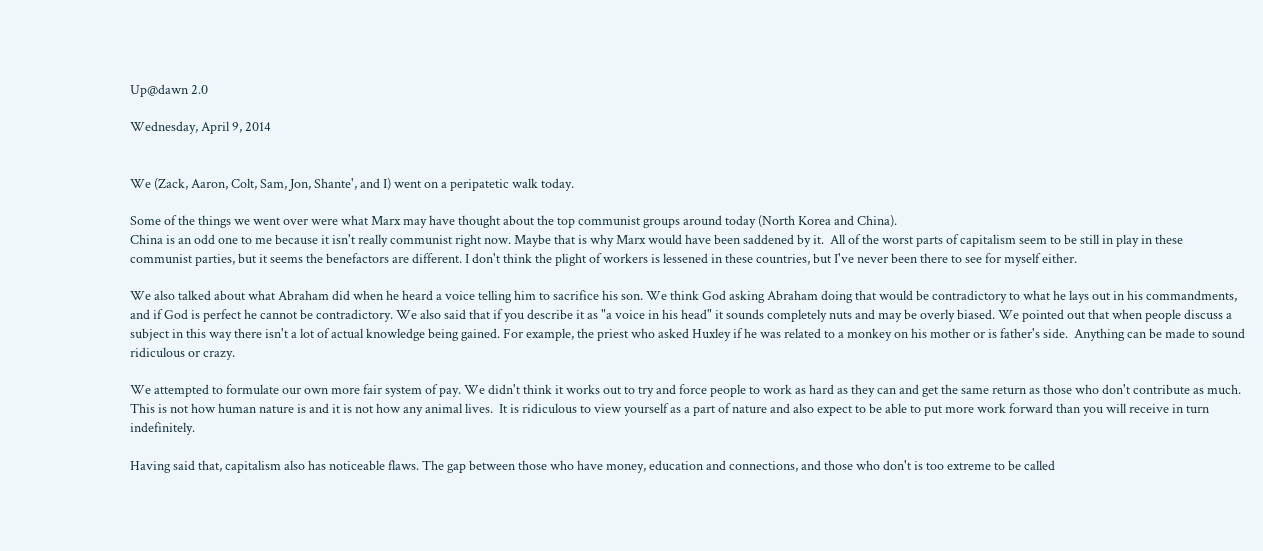Up@dawn 2.0

Wednesday, April 9, 2014


We (Zack, Aaron, Colt, Sam, Jon, Shante', and I) went on a peripatetic walk today.

Some of the things we went over were what Marx may have thought about the top communist groups around today (North Korea and China).
China is an odd one to me because it isn't really communist right now. Maybe that is why Marx would have been saddened by it.  All of the worst parts of capitalism seem to be still in play in these communist parties, but it seems the benefactors are different. I don't think the plight of workers is lessened in these countries, but I've never been there to see for myself either.

We also talked about what Abraham did when he heard a voice telling him to sacrifice his son. We think God asking Abraham doing that would be contradictory to what he lays out in his commandments, and if God is perfect he cannot be contradictory. We also said that if you describe it as "a voice in his head" it sounds completely nuts and may be overly biased. We pointed out that when people discuss a subject in this way there isn't a lot of actual knowledge being gained. For example, the priest who asked Huxley if he was related to a monkey on his mother or is father's side.  Anything can be made to sound ridiculous or crazy.

We attempted to formulate our own more fair system of pay. We didn't think it works out to try and force people to work as hard as they can and get the same return as those who don't contribute as much.  This is not how human nature is and it is not how any animal lives.  It is ridiculous to view yourself as a part of nature and also expect to be able to put more work forward than you will receive in turn indefinitely.

Having said that, capitalism also has noticeable flaws. The gap between those who have money, education and connections, and those who don't is too extreme to be called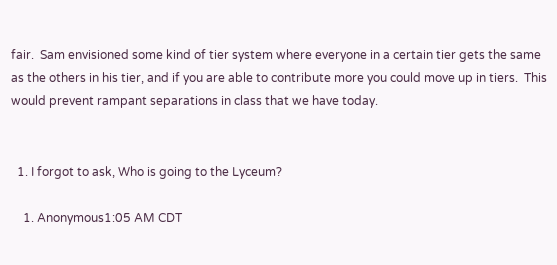fair.  Sam envisioned some kind of tier system where everyone in a certain tier gets the same as the others in his tier, and if you are able to contribute more you could move up in tiers.  This would prevent rampant separations in class that we have today.


  1. I forgot to ask, Who is going to the Lyceum?

    1. Anonymous1:05 AM CDT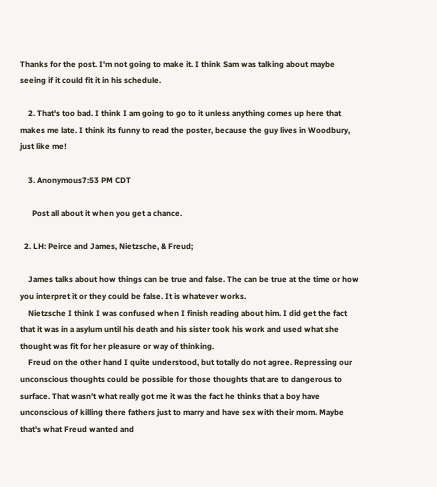Thanks for the post. I'm not going to make it. I think Sam was talking about maybe seeing if it could fit it in his schedule.

    2. That's too bad. I think I am going to go to it unless anything comes up here that makes me late. I think its funny to read the poster, because the guy lives in Woodbury, just like me!

    3. Anonymous7:53 PM CDT

      Post all about it when you get a chance.

  2. LH: Peirce and James, Nietzsche, & Freud;

    James talks about how things can be true and false. The can be true at the time or how you interpret it or they could be false. It is whatever works.
    Nietzsche I think I was confused when I finish reading about him. I did get the fact that it was in a asylum until his death and his sister took his work and used what she thought was fit for her pleasure or way of thinking.
    Freud on the other hand I quite understood, but totally do not agree. Repressing our unconscious thoughts could be possible for those thoughts that are to dangerous to surface. That wasn't what really got me it was the fact he thinks that a boy have unconscious of killing there fathers just to marry and have sex with their mom. Maybe that's what Freud wanted and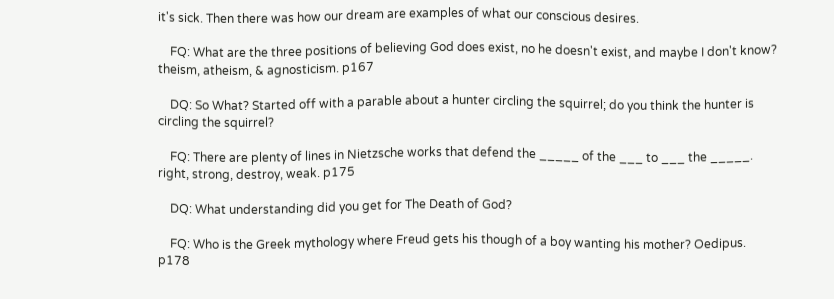it's sick. Then there was how our dream are examples of what our conscious desires.

    FQ: What are the three positions of believing God does exist, no he doesn't exist, and maybe I don't know? theism, atheism, & agnosticism. p167

    DQ: So What? Started off with a parable about a hunter circling the squirrel; do you think the hunter is circling the squirrel?

    FQ: There are plenty of lines in Nietzsche works that defend the _____ of the ___ to ___ the _____. right, strong, destroy, weak. p175

    DQ: What understanding did you get for The Death of God?

    FQ: Who is the Greek mythology where Freud gets his though of a boy wanting his mother? Oedipus. p178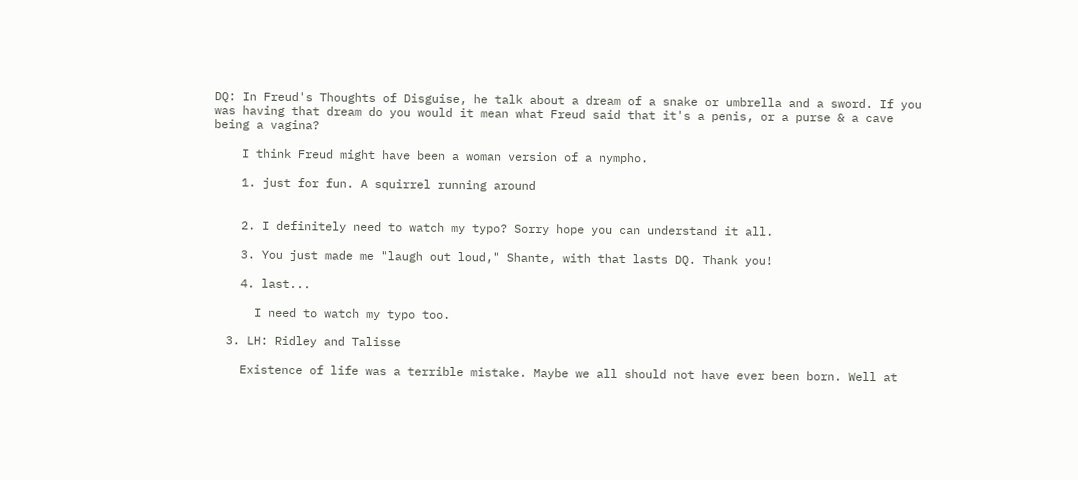DQ: In Freud's Thoughts of Disguise, he talk about a dream of a snake or umbrella and a sword. If you was having that dream do you would it mean what Freud said that it's a penis, or a purse & a cave being a vagina?

    I think Freud might have been a woman version of a nympho.

    1. just for fun. A squirrel running around


    2. I definitely need to watch my typo? Sorry hope you can understand it all.

    3. You just made me "laugh out loud," Shante, with that lasts DQ. Thank you!

    4. last...

      I need to watch my typo too.

  3. LH: Ridley and Talisse

    Existence of life was a terrible mistake. Maybe we all should not have ever been born. Well at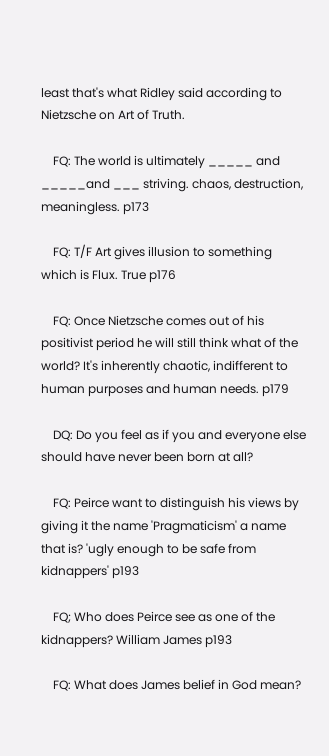least that's what Ridley said according to Nietzsche on Art of Truth.

    FQ: The world is ultimately _____ and _____and ___ striving. chaos, destruction, meaningless. p173

    FQ: T/F Art gives illusion to something which is Flux. True p176

    FQ: Once Nietzsche comes out of his positivist period he will still think what of the world? It's inherently chaotic, indifferent to human purposes and human needs. p179

    DQ: Do you feel as if you and everyone else should have never been born at all?

    FQ: Peirce want to distinguish his views by giving it the name 'Pragmaticism' a name that is? 'ugly enough to be safe from kidnappers' p193

    FQ; Who does Peirce see as one of the kidnappers? William James p193

    FQ: What does James belief in God mean?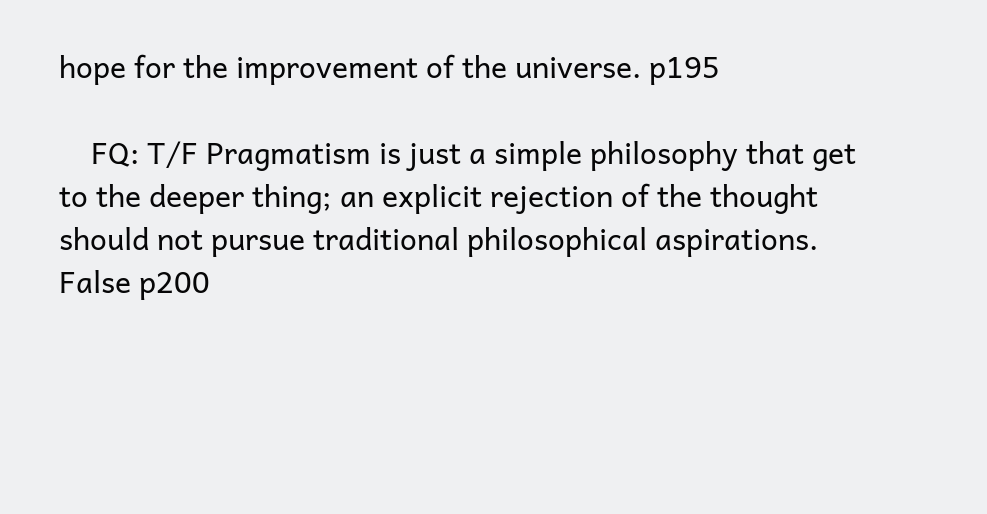hope for the improvement of the universe. p195

    FQ: T/F Pragmatism is just a simple philosophy that get to the deeper thing; an explicit rejection of the thought should not pursue traditional philosophical aspirations. False p200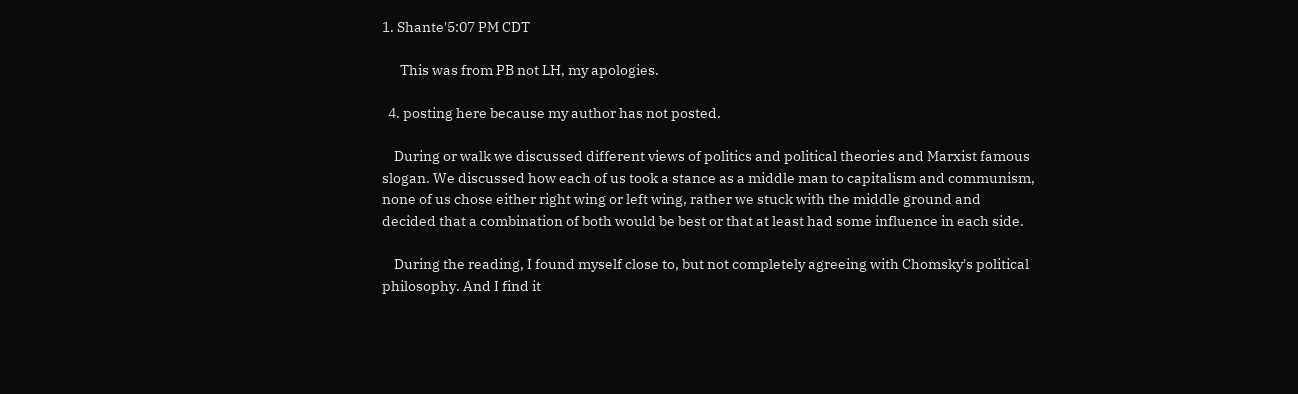1. Shante'5:07 PM CDT

      This was from PB not LH, my apologies.

  4. posting here because my author has not posted.

    During or walk we discussed different views of politics and political theories and Marxist famous slogan. We discussed how each of us took a stance as a middle man to capitalism and communism, none of us chose either right wing or left wing, rather we stuck with the middle ground and decided that a combination of both would be best or that at least had some influence in each side.

    During the reading, I found myself close to, but not completely agreeing with Chomsky's political philosophy. And I find it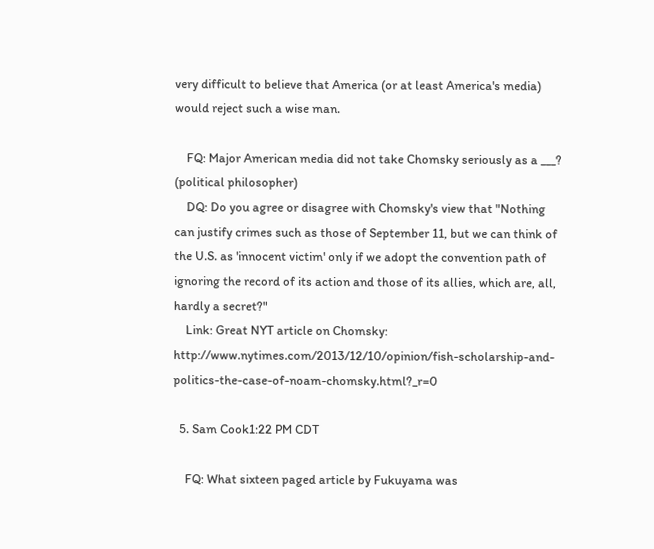very difficult to believe that America (or at least America's media) would reject such a wise man.

    FQ: Major American media did not take Chomsky seriously as a ___? (political philosopher)
    DQ: Do you agree or disagree with Chomsky's view that "Nothing can justify crimes such as those of September 11, but we can think of the U.S. as 'innocent victim' only if we adopt the convention path of ignoring the record of its action and those of its allies, which are, all, hardly a secret?"
    Link: Great NYT article on Chomsky: http://www.nytimes.com/2013/12/10/opinion/fish-scholarship-and-politics-the-case-of-noam-chomsky.html?_r=0

  5. Sam Cook1:22 PM CDT

    FQ: What sixteen paged article by Fukuyama was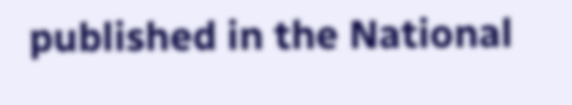published in the National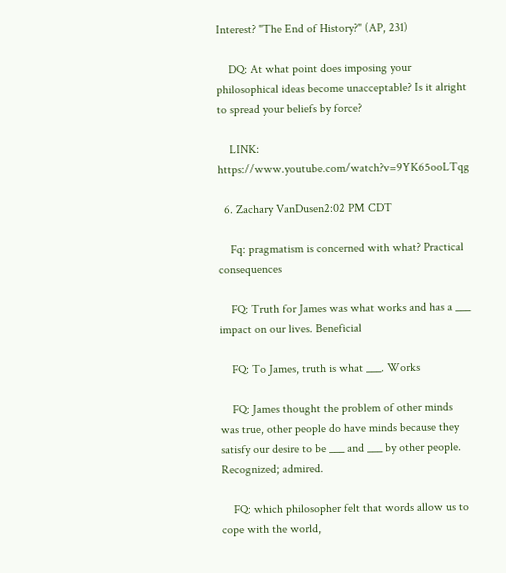Interest? "The End of History?" (AP, 231)

    DQ: At what point does imposing your philosophical ideas become unacceptable? Is it alright to spread your beliefs by force?

    LINK: https://www.youtube.com/watch?v=9YK65ooLTqg

  6. Zachary VanDusen2:02 PM CDT

    Fq: pragmatism is concerned with what? Practical consequences

    FQ: Truth for James was what works and has a ___ impact on our lives. Beneficial

    FQ: To James, truth is what ___. Works

    FQ: James thought the problem of other minds was true, other people do have minds because they satisfy our desire to be ___ and ___ by other people. Recognized; admired.

    FQ: which philosopher felt that words allow us to cope with the world,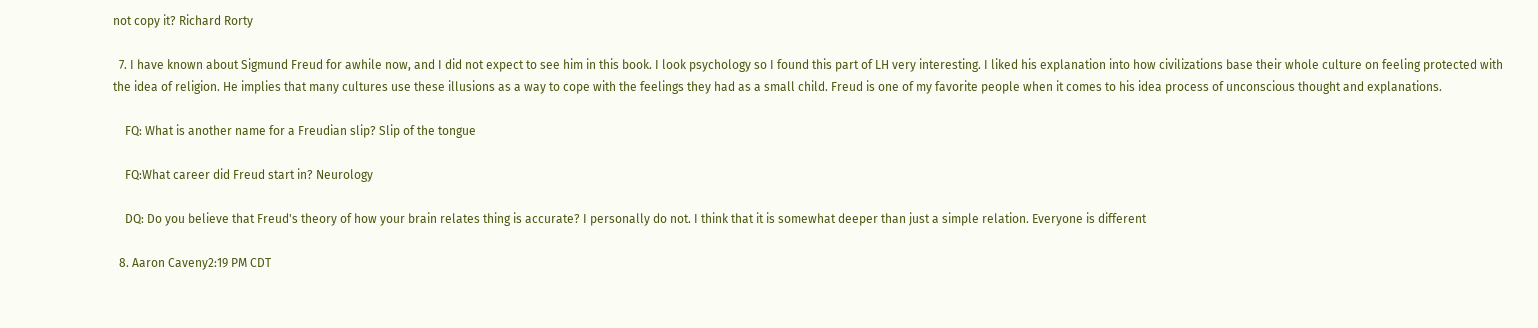not copy it? Richard Rorty

  7. I have known about Sigmund Freud for awhile now, and I did not expect to see him in this book. I look psychology so I found this part of LH very interesting. I liked his explanation into how civilizations base their whole culture on feeling protected with the idea of religion. He implies that many cultures use these illusions as a way to cope with the feelings they had as a small child. Freud is one of my favorite people when it comes to his idea process of unconscious thought and explanations.

    FQ: What is another name for a Freudian slip? Slip of the tongue

    FQ:What career did Freud start in? Neurology

    DQ: Do you believe that Freud's theory of how your brain relates thing is accurate? I personally do not. I think that it is somewhat deeper than just a simple relation. Everyone is different

  8. Aaron Caveny2:19 PM CDT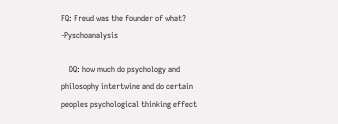FQ: Freud was the founder of what? -Pyschoanalysis

    DQ: how much do psychology and philosophy intertwine and do certain peoples psychological thinking effect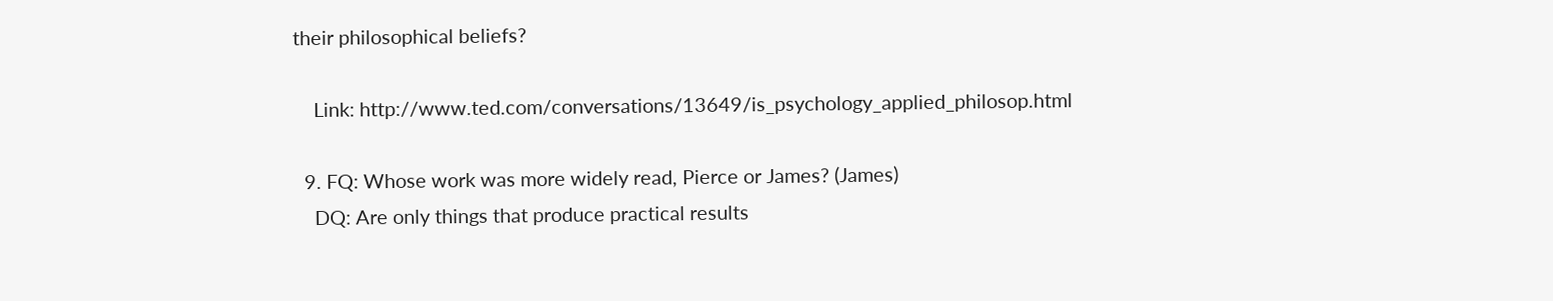their philosophical beliefs?

    Link: http://www.ted.com/conversations/13649/is_psychology_applied_philosop.html

  9. FQ: Whose work was more widely read, Pierce or James? (James)
    DQ: Are only things that produce practical results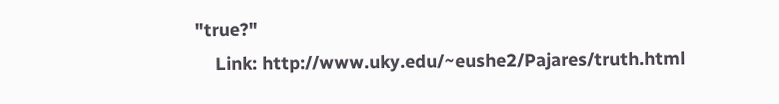"true?"
    Link: http://www.uky.edu/~eushe2/Pajares/truth.html